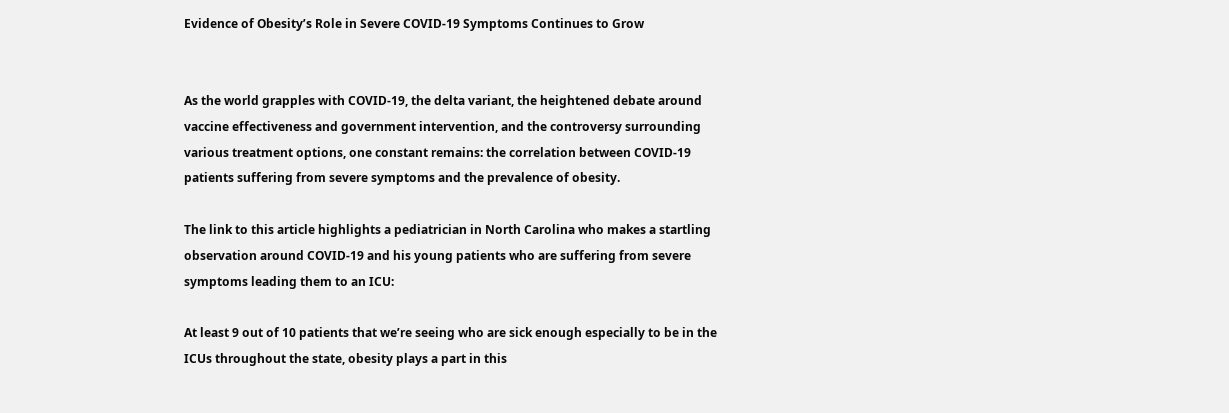Evidence of Obesity’s Role in Severe COVID-19 Symptoms Continues to Grow


As the world grapples with COVID-19, the delta variant, the heightened debate around vaccine effectiveness and government intervention, and the controversy surrounding various treatment options, one constant remains: the correlation between COVID-19 patients suffering from severe symptoms and the prevalence of obesity.

The link to this article highlights a pediatrician in North Carolina who makes a startling observation around COVID-19 and his young patients who are suffering from severe symptoms leading them to an ICU:

At least 9 out of 10 patients that we’re seeing who are sick enough especially to be in the ICUs throughout the state, obesity plays a part in this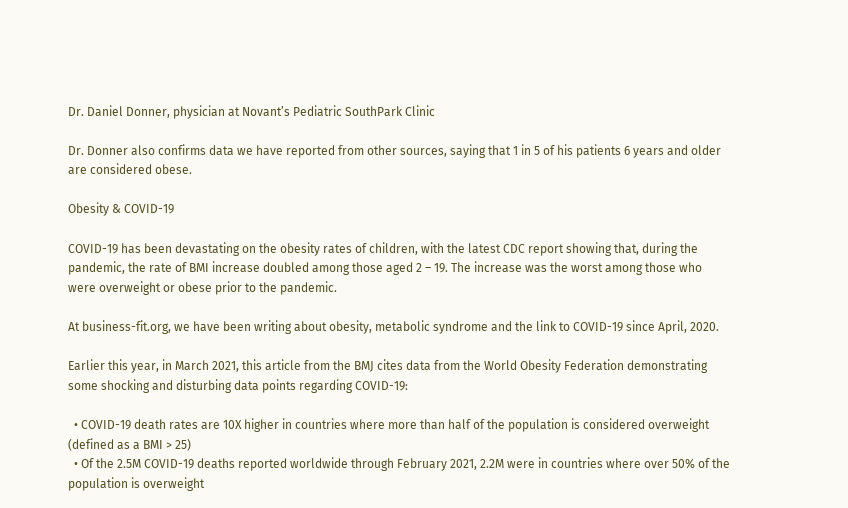Dr. Daniel Donner, physician at Novant’s Pediatric SouthPark Clinic

Dr. Donner also confirms data we have reported from other sources, saying that 1 in 5 of his patients 6 years and older are considered obese.

Obesity & COVID-19

COVID-19 has been devastating on the obesity rates of children, with the latest CDC report showing that, during the pandemic, the rate of BMI increase doubled among those aged 2 – 19. The increase was the worst among those who were overweight or obese prior to the pandemic.

At business-fit.org, we have been writing about obesity, metabolic syndrome and the link to COVID-19 since April, 2020.

Earlier this year, in March 2021, this article from the BMJ cites data from the World Obesity Federation demonstrating some shocking and disturbing data points regarding COVID-19:

  • COVID-19 death rates are 10X higher in countries where more than half of the population is considered overweight (defined as a BMI > 25)
  • Of the 2.5M COVID-19 deaths reported worldwide through February 2021, 2.2M were in countries where over 50% of the population is overweight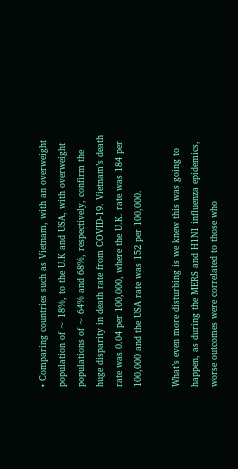• Comparing countries such as Vietnam, with an overweight population of ~ 18%, to the U.K and USA, with overweight populations of ~ 64% and 68%, respectively, confirm the huge disparity in death rate from COVID-19. Vietnam’s death rate was 0.04 per 100,000, where the U.K. rate was 184 per 100,000 and the USA rate was 152 per 100,000.

What’s even more disturbing is we knew this was going to happen, as during the MERS and H1N1 influenza epidemics, worse outcomes were correlated to those who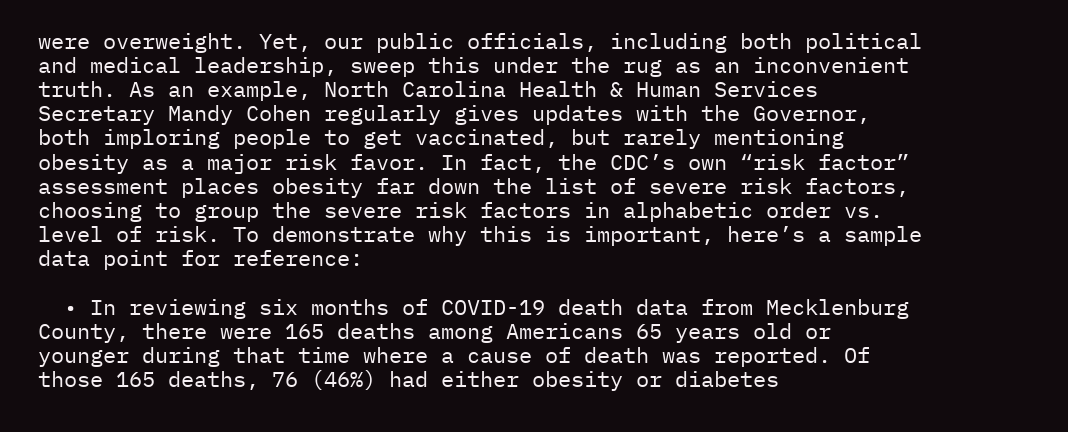were overweight. Yet, our public officials, including both political and medical leadership, sweep this under the rug as an inconvenient truth. As an example, North Carolina Health & Human Services Secretary Mandy Cohen regularly gives updates with the Governor, both imploring people to get vaccinated, but rarely mentioning obesity as a major risk favor. In fact, the CDC’s own “risk factor” assessment places obesity far down the list of severe risk factors, choosing to group the severe risk factors in alphabetic order vs. level of risk. To demonstrate why this is important, here’s a sample data point for reference:

  • In reviewing six months of COVID-19 death data from Mecklenburg County, there were 165 deaths among Americans 65 years old or younger during that time where a cause of death was reported. Of those 165 deaths, 76 (46%) had either obesity or diabetes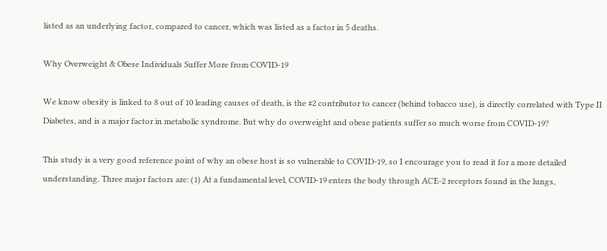listed as an underlying factor, compared to cancer, which was listed as a factor in 5 deaths.

Why Overweight & Obese Individuals Suffer More from COVID-19

We know obesity is linked to 8 out of 10 leading causes of death, is the #2 contributor to cancer (behind tobacco use), is directly correlated with Type II Diabetes, and is a major factor in metabolic syndrome. But why do overweight and obese patients suffer so much worse from COVID-19?

This study is a very good reference point of why an obese host is so vulnerable to COVID-19, so I encourage you to read it for a more detailed understanding. Three major factors are: (1) At a fundamental level, COVID-19 enters the body through ACE-2 receptors found in the lungs,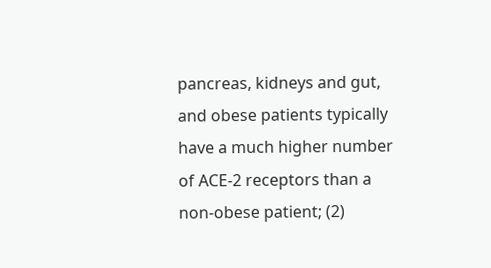pancreas, kidneys and gut, and obese patients typically have a much higher number of ACE-2 receptors than a non-obese patient; (2)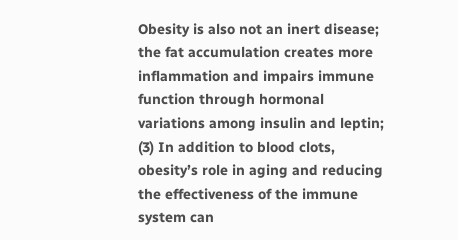Obesity is also not an inert disease; the fat accumulation creates more inflammation and impairs immune function through hormonal variations among insulin and leptin; (3) In addition to blood clots, obesity’s role in aging and reducing the effectiveness of the immune system can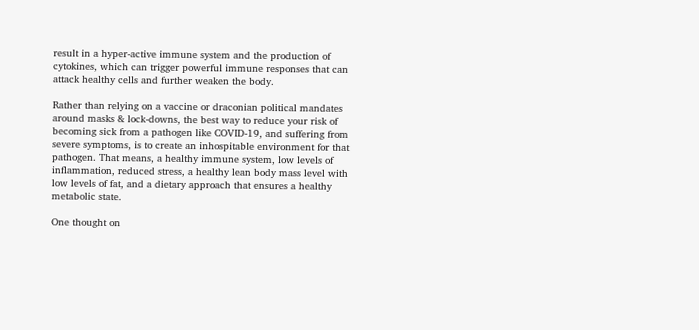result in a hyper-active immune system and the production of cytokines, which can trigger powerful immune responses that can attack healthy cells and further weaken the body.

Rather than relying on a vaccine or draconian political mandates around masks & lock-downs, the best way to reduce your risk of becoming sick from a pathogen like COVID-19, and suffering from severe symptoms, is to create an inhospitable environment for that pathogen. That means, a healthy immune system, low levels of inflammation, reduced stress, a healthy lean body mass level with low levels of fat, and a dietary approach that ensures a healthy metabolic state.

One thought on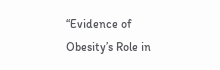“Evidence of Obesity’s Role in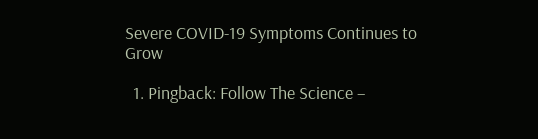Severe COVID-19 Symptoms Continues to Grow

  1. Pingback: Follow The Science –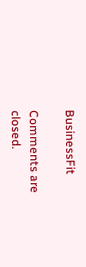BusinessFit

Comments are closed.